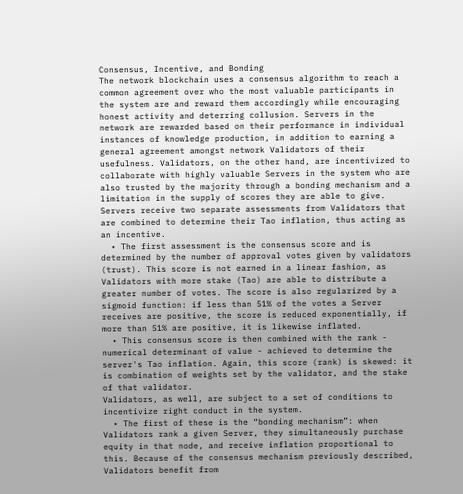Consensus, Incentive, and Bonding
The network blockchain uses a consensus algorithm to reach a common agreement over who the most valuable participants in the system are and reward them accordingly while encouraging honest activity and deterring collusion. Servers in the network are rewarded based on their performance in individual instances of knowledge production, in addition to earning a general agreement amongst network Validators of their usefulness. Validators, on the other hand, are incentivized to collaborate with highly valuable Servers in the system who are also trusted by the majority through a bonding mechanism and a limitation in the supply of scores they are able to give.
Servers receive two separate assessments from Validators that are combined to determine their Tao inflation, thus acting as an incentive.
  • The first assessment is the consensus score and is determined by the number of approval votes given by validators (trust). This score is not earned in a linear fashion, as Validators with more stake (Tao) are able to distribute a greater number of votes. The score is also regularized by a sigmoid function: if less than 51% of the votes a Server receives are positive, the score is reduced exponentially, if more than 51% are positive, it is likewise inflated.
  • This consensus score is then combined with the rank - numerical determinant of value - achieved to determine the server's Tao inflation. Again, this score (rank) is skewed: it is combination of weights set by the validator, and the stake of that validator.
Validators, as well, are subject to a set of conditions to incentivize right conduct in the system.
  • The first of these is the “bonding mechanism”: when Validators rank a given Server, they simultaneously purchase equity in that node, and receive inflation proportional to this. Because of the consensus mechanism previously described, Validators benefit from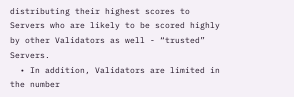distributing their highest scores to Servers who are likely to be scored highly by other Validators as well - “trusted” Servers.
  • In addition, Validators are limited in the number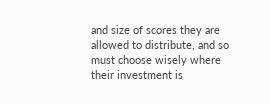and size of scores they are allowed to distribute, and so must choose wisely where their investment is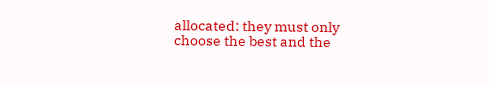allocated: they must only choose the best and the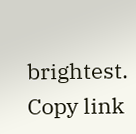brightest.
Copy link